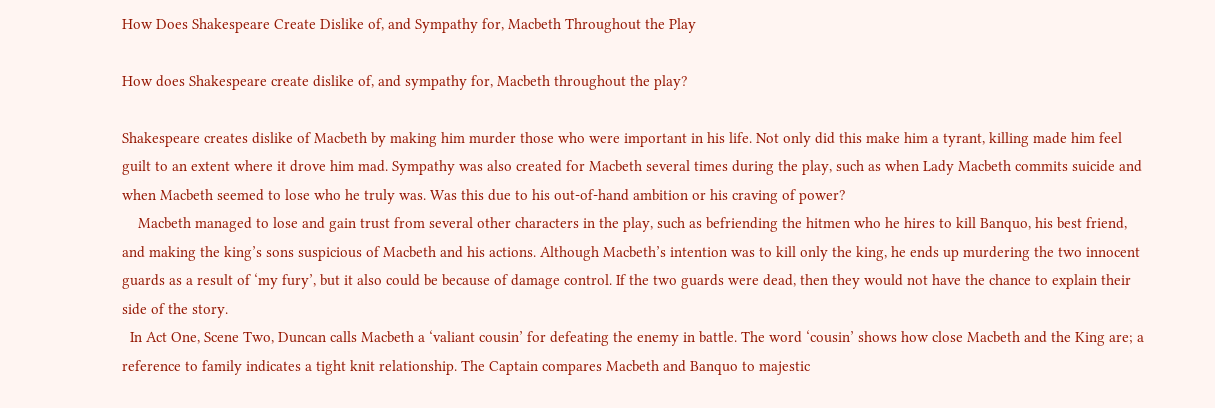How Does Shakespeare Create Dislike of, and Sympathy for, Macbeth Throughout the Play

How does Shakespeare create dislike of, and sympathy for, Macbeth throughout the play?

Shakespeare creates dislike of Macbeth by making him murder those who were important in his life. Not only did this make him a tyrant, killing made him feel guilt to an extent where it drove him mad. Sympathy was also created for Macbeth several times during the play, such as when Lady Macbeth commits suicide and when Macbeth seemed to lose who he truly was. Was this due to his out-of-hand ambition or his craving of power?
    Macbeth managed to lose and gain trust from several other characters in the play, such as befriending the hitmen who he hires to kill Banquo, his best friend, and making the king’s sons suspicious of Macbeth and his actions. Although Macbeth’s intention was to kill only the king, he ends up murdering the two innocent guards as a result of ‘my fury’, but it also could be because of damage control. If the two guards were dead, then they would not have the chance to explain their side of the story.
  In Act One, Scene Two, Duncan calls Macbeth a ‘valiant cousin’ for defeating the enemy in battle. The word ‘cousin’ shows how close Macbeth and the King are; a reference to family indicates a tight knit relationship. The Captain compares Macbeth and Banquo to majestic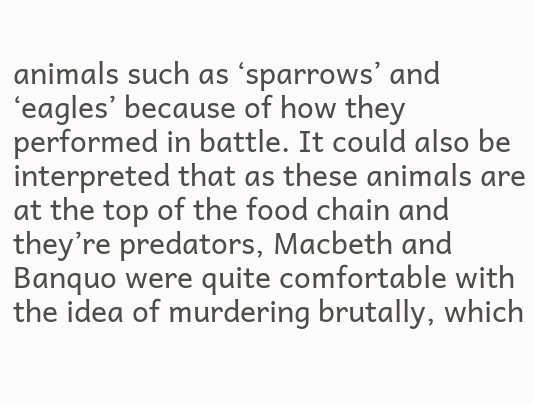animals such as ‘sparrows’ and ‘eagles’ because of how they performed in battle. It could also be interpreted that as these animals are at the top of the food chain and they’re predators, Macbeth and Banquo were quite comfortable with the idea of murdering brutally, which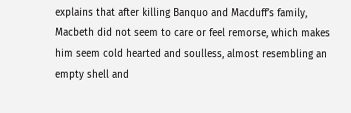explains that after killing Banquo and Macduff’s family, Macbeth did not seem to care or feel remorse, which makes him seem cold hearted and soulless, almost resembling an empty shell and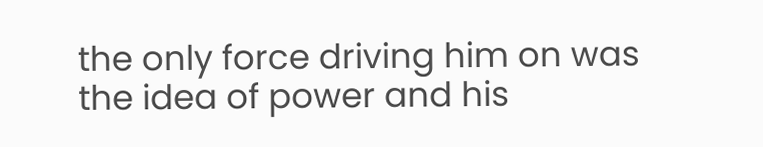the only force driving him on was the idea of power and his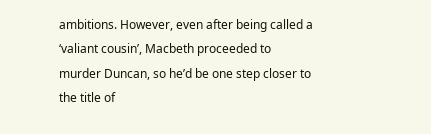ambitions. However, even after being called a ‘valiant cousin’, Macbeth proceeded to murder Duncan, so he’d be one step closer to the title of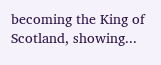becoming the King of Scotland, showing...